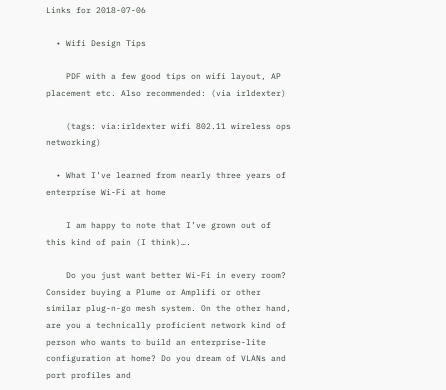Links for 2018-07-06

  • Wifi Design Tips

    PDF with a few good tips on wifi layout, AP placement etc. Also recommended: (via irldexter)

    (tags: via:irldexter wifi 802.11 wireless ops networking)

  • What I’ve learned from nearly three years of enterprise Wi-Fi at home

    I am happy to note that I’ve grown out of this kind of pain (I think)….

    Do you just want better Wi-Fi in every room? Consider buying a Plume or Amplifi or other similar plug-n-go mesh system. On the other hand, are you a technically proficient network kind of person who wants to build an enterprise-lite configuration at home? Do you dream of VLANs and port profiles and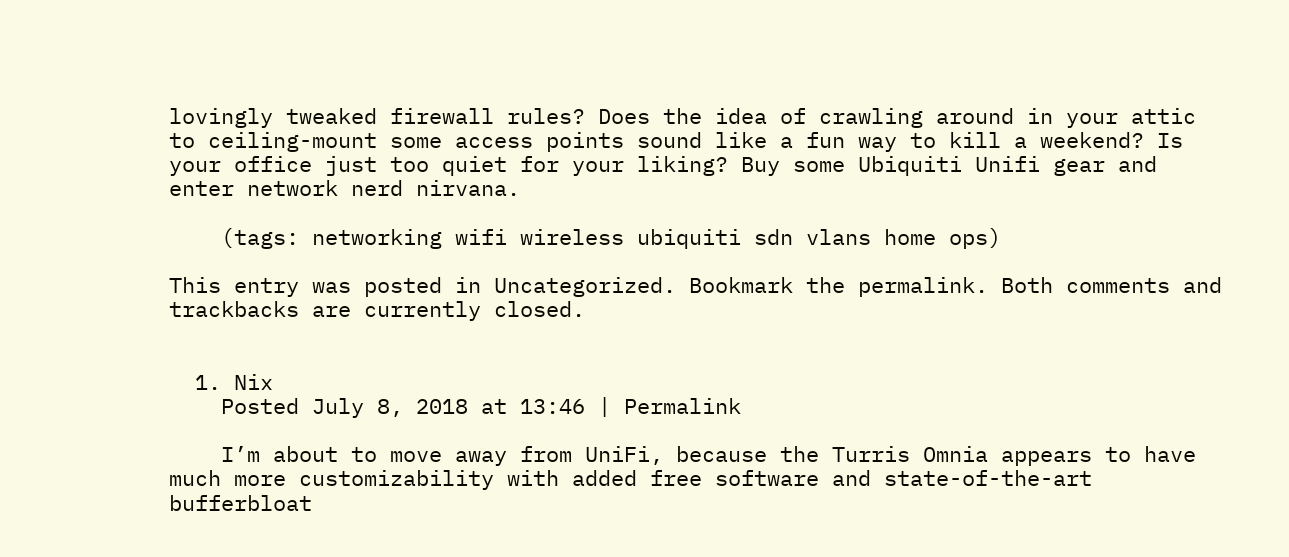lovingly tweaked firewall rules? Does the idea of crawling around in your attic to ceiling-mount some access points sound like a fun way to kill a weekend? Is your office just too quiet for your liking? Buy some Ubiquiti Unifi gear and enter network nerd nirvana.

    (tags: networking wifi wireless ubiquiti sdn vlans home ops)

This entry was posted in Uncategorized. Bookmark the permalink. Both comments and trackbacks are currently closed.


  1. Nix
    Posted July 8, 2018 at 13:46 | Permalink

    I’m about to move away from UniFi, because the Turris Omnia appears to have much more customizability with added free software and state-of-the-art bufferbloat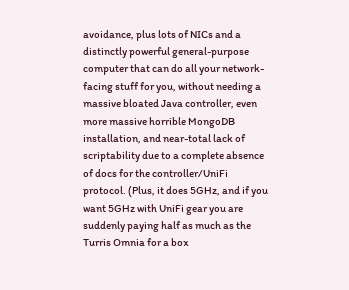avoidance, plus lots of NICs and a distinctly powerful general-purpose computer that can do all your network-facing stuff for you, without needing a massive bloated Java controller, even more massive horrible MongoDB installation, and near-total lack of scriptability due to a complete absence of docs for the controller/UniFi protocol. (Plus, it does 5GHz, and if you want 5GHz with UniFi gear you are suddenly paying half as much as the Turris Omnia for a box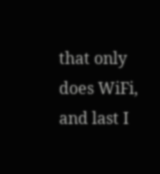that only does WiFi, and last I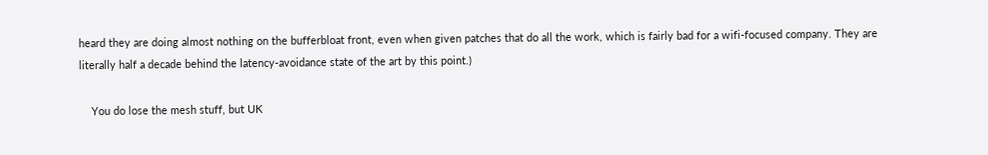heard they are doing almost nothing on the bufferbloat front, even when given patches that do all the work, which is fairly bad for a wifi-focused company. They are literally half a decade behind the latency-avoidance state of the art by this point.)

    You do lose the mesh stuff, but UK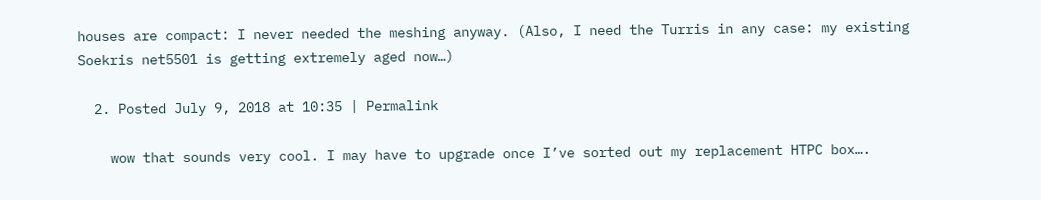houses are compact: I never needed the meshing anyway. (Also, I need the Turris in any case: my existing Soekris net5501 is getting extremely aged now…)

  2. Posted July 9, 2018 at 10:35 | Permalink

    wow that sounds very cool. I may have to upgrade once I’ve sorted out my replacement HTPC box….